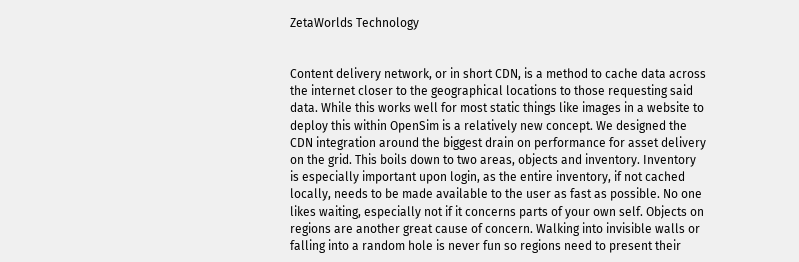ZetaWorlds Technology


Content delivery network, or in short CDN, is a method to cache data across the internet closer to the geographical locations to those requesting said data. While this works well for most static things like images in a website to deploy this within OpenSim is a relatively new concept. We designed the CDN integration around the biggest drain on performance for asset delivery on the grid. This boils down to two areas, objects and inventory. Inventory is especially important upon login, as the entire inventory, if not cached locally, needs to be made available to the user as fast as possible. No one likes waiting, especially not if it concerns parts of your own self. Objects on regions are another great cause of concern. Walking into invisible walls or falling into a random hole is never fun so regions need to present their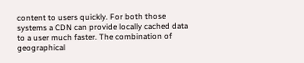content to users quickly. For both those systems a CDN can provide locally cached data to a user much faster. The combination of geographical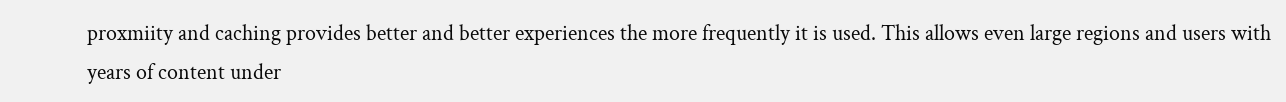proxmiity and caching provides better and better experiences the more frequently it is used. This allows even large regions and users with years of content under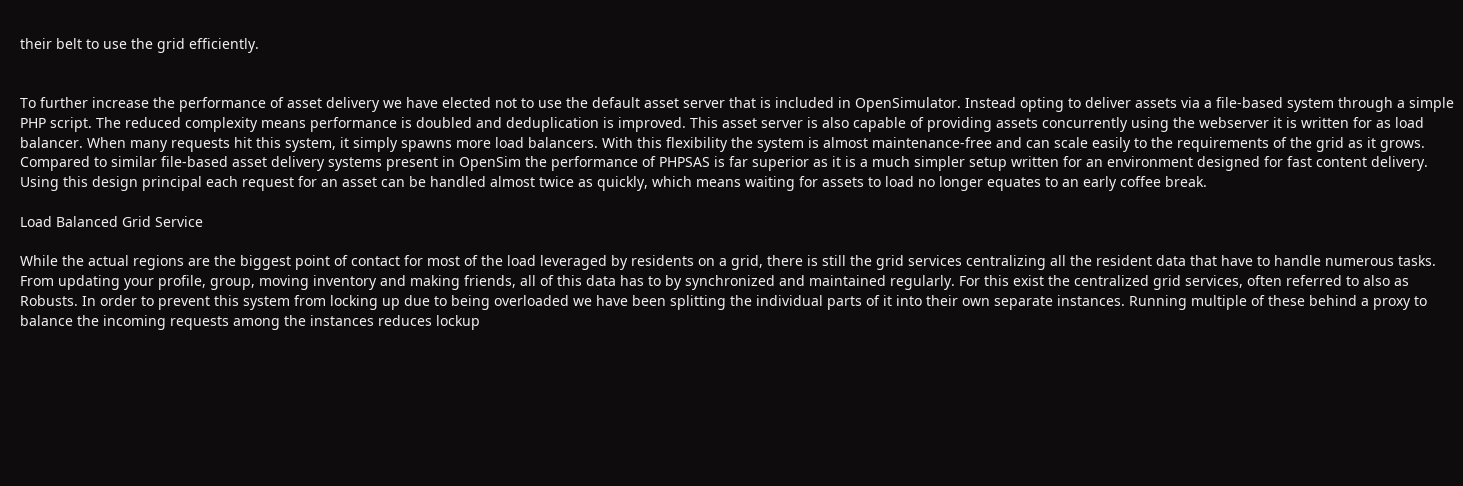their belt to use the grid efficiently.


To further increase the performance of asset delivery we have elected not to use the default asset server that is included in OpenSimulator. Instead opting to deliver assets via a file-based system through a simple PHP script. The reduced complexity means performance is doubled and deduplication is improved. This asset server is also capable of providing assets concurrently using the webserver it is written for as load balancer. When many requests hit this system, it simply spawns more load balancers. With this flexibility the system is almost maintenance-free and can scale easily to the requirements of the grid as it grows. Compared to similar file-based asset delivery systems present in OpenSim the performance of PHPSAS is far superior as it is a much simpler setup written for an environment designed for fast content delivery. Using this design principal each request for an asset can be handled almost twice as quickly, which means waiting for assets to load no longer equates to an early coffee break.

Load Balanced Grid Service

While the actual regions are the biggest point of contact for most of the load leveraged by residents on a grid, there is still the grid services centralizing all the resident data that have to handle numerous tasks. From updating your profile, group, moving inventory and making friends, all of this data has to by synchronized and maintained regularly. For this exist the centralized grid services, often referred to also as Robusts. In order to prevent this system from locking up due to being overloaded we have been splitting the individual parts of it into their own separate instances. Running multiple of these behind a proxy to balance the incoming requests among the instances reduces lockup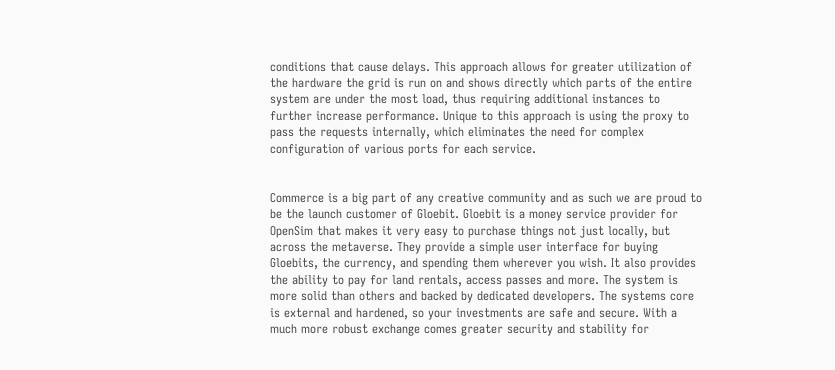conditions that cause delays. This approach allows for greater utilization of the hardware the grid is run on and shows directly which parts of the entire system are under the most load, thus requiring additional instances to further increase performance. Unique to this approach is using the proxy to pass the requests internally, which eliminates the need for complex configuration of various ports for each service.


Commerce is a big part of any creative community and as such we are proud to be the launch customer of Gloebit. Gloebit is a money service provider for OpenSim that makes it very easy to purchase things not just locally, but across the metaverse. They provide a simple user interface for buying Gloebits, the currency, and spending them wherever you wish. It also provides the ability to pay for land rentals, access passes and more. The system is more solid than others and backed by dedicated developers. The systems core is external and hardened, so your investments are safe and secure. With a much more robust exchange comes greater security and stability for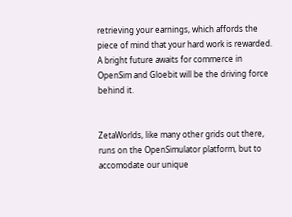retrieving your earnings, which affords the piece of mind that your hard work is rewarded. A bright future awaits for commerce in OpenSim and Gloebit will be the driving force behind it.


ZetaWorlds, like many other grids out there, runs on the OpenSimulator platform, but to accomodate our unique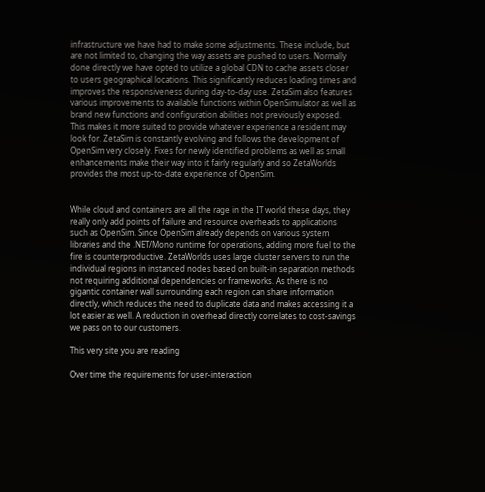infrastructure we have had to make some adjustments. These include, but are not limited to, changing the way assets are pushed to users. Normally done directly we have opted to utilize a global CDN to cache assets closer to users geographical locations. This significantly reduces loading times and improves the responsiveness during day-to-day use. ZetaSim also features various improvements to available functions within OpenSimulator as well as brand new functions and configuration abilities not previously exposed. This makes it more suited to provide whatever experience a resident may look for. ZetaSim is constantly evolving and follows the development of OpenSim very closely. Fixes for newly identified problems as well as small enhancements make their way into it fairly regularly and so ZetaWorlds provides the most up-to-date experience of OpenSim.


While cloud and containers are all the rage in the IT world these days, they really only add points of failure and resource overheads to applications such as OpenSim. Since OpenSim already depends on various system libraries and the .NET/Mono runtime for operations, adding more fuel to the fire is counterproductive. ZetaWorlds uses large cluster servers to run the individual regions in instanced nodes based on built-in separation methods not requiring additional dependencies or frameworks. As there is no gigantic container wall surrounding each region can share information directly, which reduces the need to duplicate data and makes accessing it a lot easier as well. A reduction in overhead directly correlates to cost-savings we pass on to our customers.

This very site you are reading

Over time the requirements for user-interaction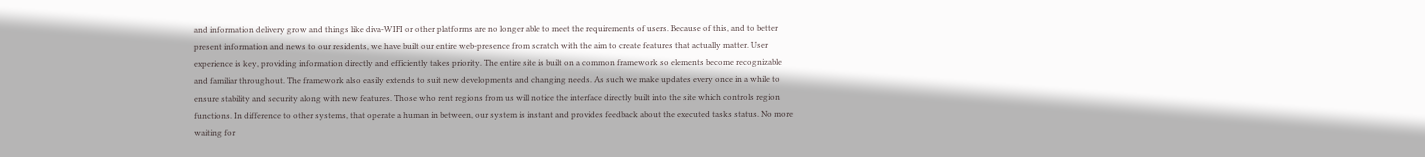and information delivery grow and things like diva-WIFI or other platforms are no longer able to meet the requirements of users. Because of this, and to better present information and news to our residents, we have built our entire web-presence from scratch with the aim to create features that actually matter. User experience is key, providing information directly and efficiently takes priority. The entire site is built on a common framework so elements become recognizable and familiar throughout. The framework also easily extends to suit new developments and changing needs. As such we make updates every once in a while to ensure stability and security along with new features. Those who rent regions from us will notice the interface directly built into the site which controls region functions. In difference to other systems, that operate a human in between, our system is instant and provides feedback about the executed tasks status. No more waiting for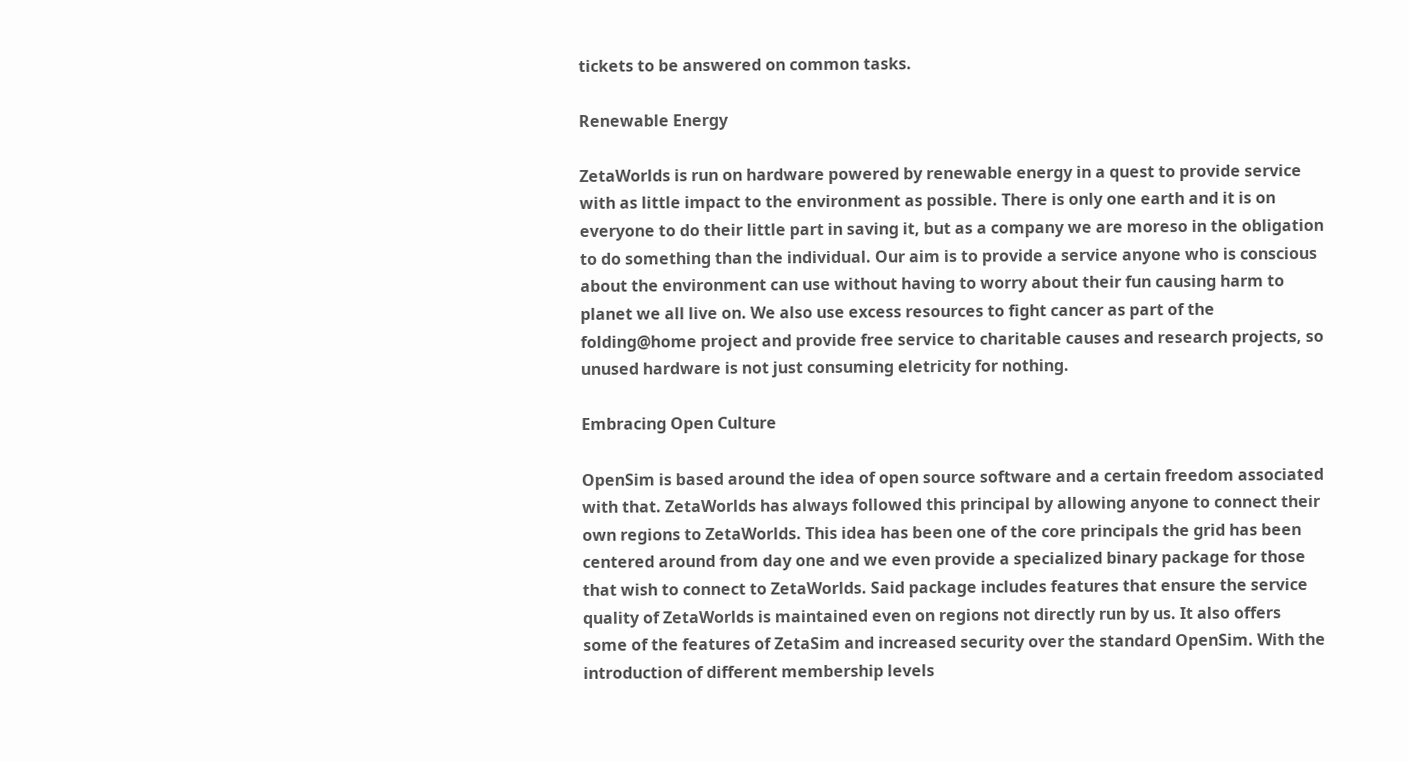tickets to be answered on common tasks.

Renewable Energy

ZetaWorlds is run on hardware powered by renewable energy in a quest to provide service with as little impact to the environment as possible. There is only one earth and it is on everyone to do their little part in saving it, but as a company we are moreso in the obligation to do something than the individual. Our aim is to provide a service anyone who is conscious about the environment can use without having to worry about their fun causing harm to planet we all live on. We also use excess resources to fight cancer as part of the folding@home project and provide free service to charitable causes and research projects, so unused hardware is not just consuming eletricity for nothing.

Embracing Open Culture

OpenSim is based around the idea of open source software and a certain freedom associated with that. ZetaWorlds has always followed this principal by allowing anyone to connect their own regions to ZetaWorlds. This idea has been one of the core principals the grid has been centered around from day one and we even provide a specialized binary package for those that wish to connect to ZetaWorlds. Said package includes features that ensure the service quality of ZetaWorlds is maintained even on regions not directly run by us. It also offers some of the features of ZetaSim and increased security over the standard OpenSim. With the introduction of different membership levels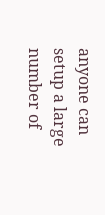anyone can setup a large number of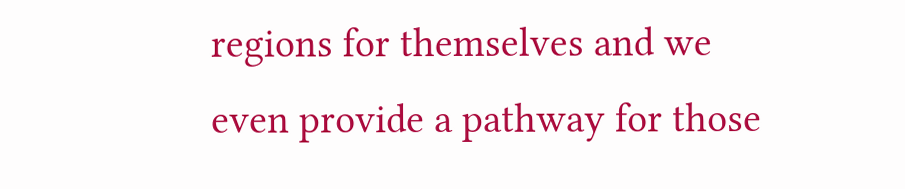regions for themselves and we even provide a pathway for those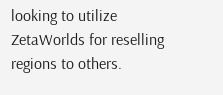looking to utilize ZetaWorlds for reselling regions to others.